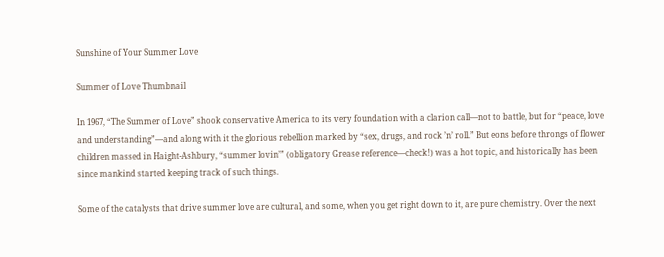Sunshine of Your Summer Love

Summer of Love Thumbnail

In 1967, “The Summer of Love” shook conservative America to its very foundation with a clarion call—not to battle, but for “peace, love and understanding”—and along with it the glorious rebellion marked by “sex, drugs, and rock ’n’ roll.” But eons before throngs of flower children massed in Haight-Ashbury, “summer lovin’” (obligatory Grease reference—check!) was a hot topic, and historically has been since mankind started keeping track of such things.

Some of the catalysts that drive summer love are cultural, and some, when you get right down to it, are pure chemistry. Over the next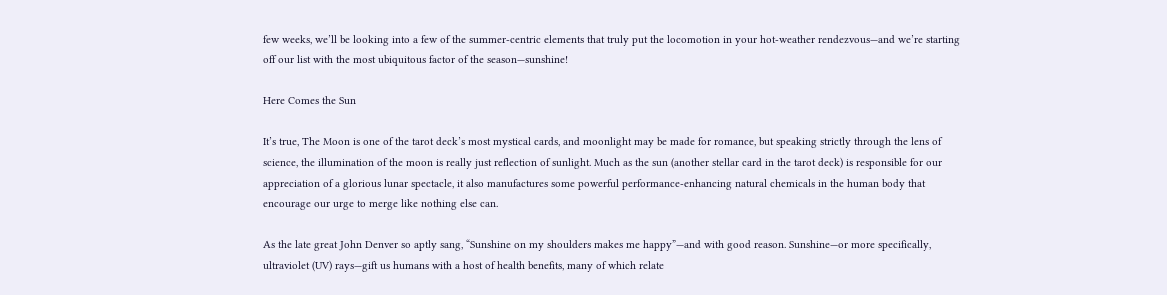few weeks, we’ll be looking into a few of the summer-centric elements that truly put the locomotion in your hot-weather rendezvous—and we’re starting off our list with the most ubiquitous factor of the season—sunshine!

Here Comes the Sun

It’s true, The Moon is one of the tarot deck’s most mystical cards, and moonlight may be made for romance, but speaking strictly through the lens of science, the illumination of the moon is really just reflection of sunlight. Much as the sun (another stellar card in the tarot deck) is responsible for our appreciation of a glorious lunar spectacle, it also manufactures some powerful performance-enhancing natural chemicals in the human body that encourage our urge to merge like nothing else can.

As the late great John Denver so aptly sang, “Sunshine on my shoulders makes me happy”—and with good reason. Sunshine—or more specifically, ultraviolet (UV) rays—gift us humans with a host of health benefits, many of which relate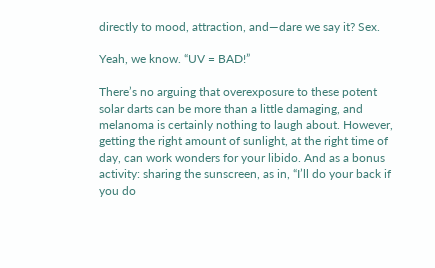directly to mood, attraction, and—dare we say it? Sex.

Yeah, we know. “UV = BAD!”

There’s no arguing that overexposure to these potent solar darts can be more than a little damaging, and melanoma is certainly nothing to laugh about. However, getting the right amount of sunlight, at the right time of day, can work wonders for your libido. And as a bonus activity: sharing the sunscreen, as in, “I’ll do your back if you do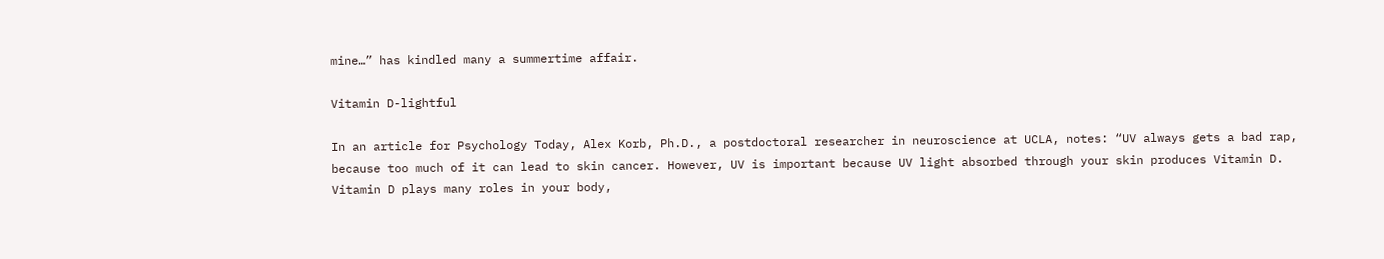mine…” has kindled many a summertime affair.

Vitamin D-lightful

In an article for Psychology Today, Alex Korb, Ph.D., a postdoctoral researcher in neuroscience at UCLA, notes: “UV always gets a bad rap, because too much of it can lead to skin cancer. However, UV is important because UV light absorbed through your skin produces Vitamin D. Vitamin D plays many roles in your body,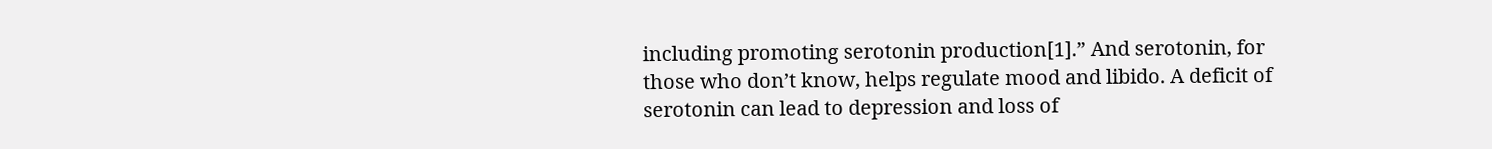including promoting serotonin production[1].” And serotonin, for those who don’t know, helps regulate mood and libido. A deficit of serotonin can lead to depression and loss of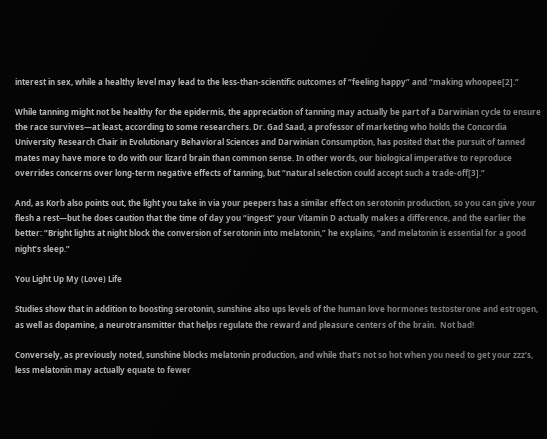interest in sex, while a healthy level may lead to the less-than-scientific outcomes of “feeling happy” and “making whoopee[2].”

While tanning might not be healthy for the epidermis, the appreciation of tanning may actually be part of a Darwinian cycle to ensure the race survives—at least, according to some researchers. Dr. Gad Saad, a professor of marketing who holds the Concordia University Research Chair in Evolutionary Behavioral Sciences and Darwinian Consumption, has posited that the pursuit of tanned mates may have more to do with our lizard brain than common sense. In other words, our biological imperative to reproduce overrides concerns over long-term negative effects of tanning, but “natural selection could accept such a trade-off[3].”

And, as Korb also points out, the light you take in via your peepers has a similar effect on serotonin production, so you can give your flesh a rest—but he does caution that the time of day you “ingest” your Vitamin D actually makes a difference, and the earlier the better: “Bright lights at night block the conversion of serotonin into melatonin,” he explains, “and melatonin is essential for a good night’s sleep.”

You Light Up My (Love) Life

Studies show that in addition to boosting serotonin, sunshine also ups levels of the human love hormones testosterone and estrogen, as well as dopamine, a neurotransmitter that helps regulate the reward and pleasure centers of the brain.  Not bad!

Conversely, as previously noted, sunshine blocks melatonin production, and while that’s not so hot when you need to get your zzz’s, less melatonin may actually equate to fewer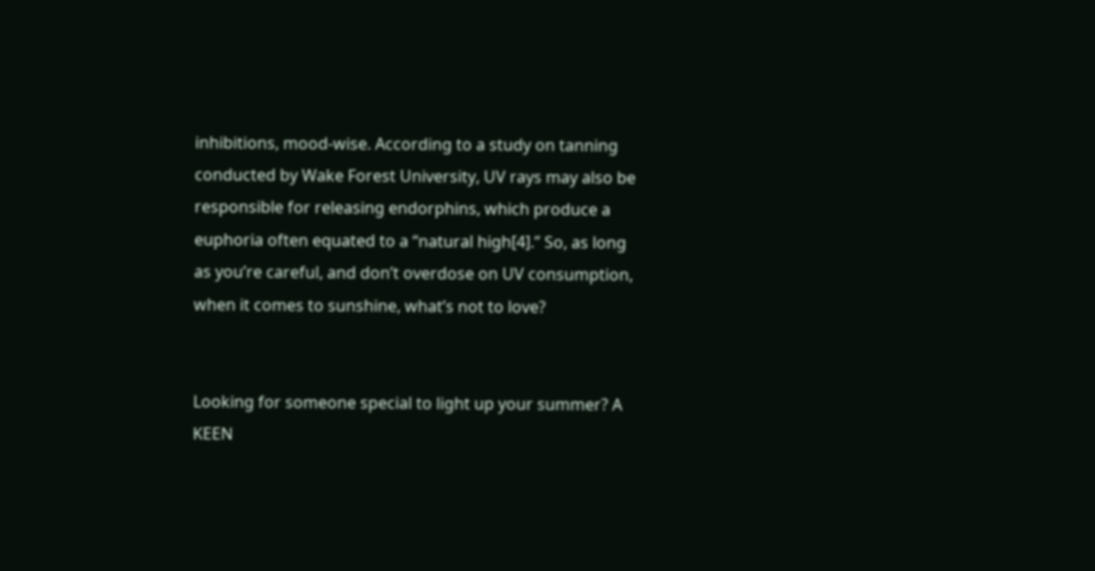inhibitions, mood-wise. According to a study on tanning conducted by Wake Forest University, UV rays may also be responsible for releasing endorphins, which produce a euphoria often equated to a “natural high[4].” So, as long as you’re careful, and don’t overdose on UV consumption, when it comes to sunshine, what’s not to love?


Looking for someone special to light up your summer? A KEEN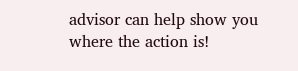advisor can help show you where the action is!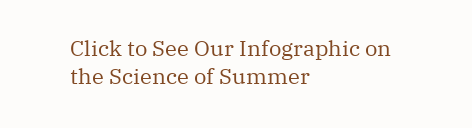Click to See Our Infographic on the Science of Summer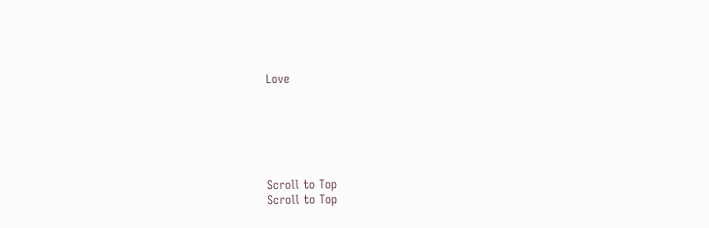Love






Scroll to Top
Scroll to Top